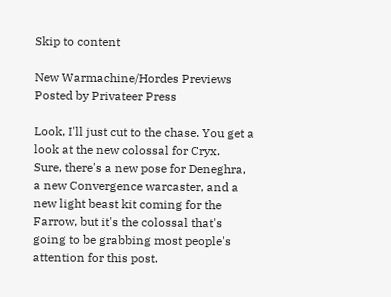Skip to content

New Warmachine/Hordes Previews Posted by Privateer Press

Look, I'll just cut to the chase. You get a look at the new colossal for Cryx.
Sure, there's a new pose for Deneghra, a new Convergence warcaster, and a new light beast kit coming for the Farrow, but it's the colossal that's going to be grabbing most people's attention for this post.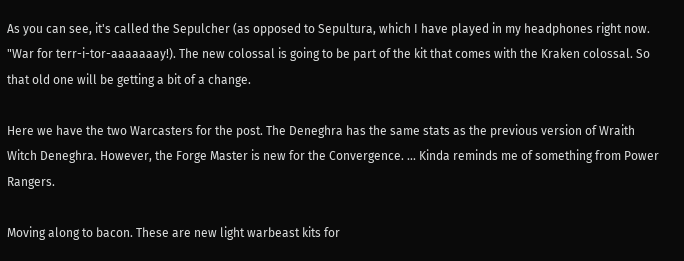As you can see, it's called the Sepulcher (as opposed to Sepultura, which I have played in my headphones right now. "War for terr-i-tor-aaaaaaay!). The new colossal is going to be part of the kit that comes with the Kraken colossal. So that old one will be getting a bit of a change.

Here we have the two Warcasters for the post. The Deneghra has the same stats as the previous version of Wraith Witch Deneghra. However, the Forge Master is new for the Convergence. ... Kinda reminds me of something from Power Rangers.

Moving along to bacon. These are new light warbeast kits for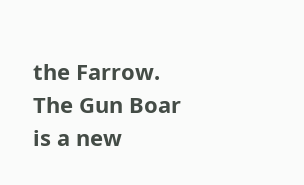the Farrow. The Gun Boar is a new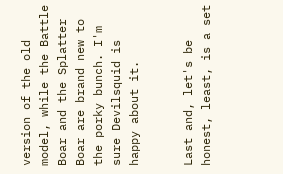version of the old model, while the Battle Boar and the Splatter Boar are brand new to the porky bunch. I'm sure Devilsquid is happy about it.


Last and, let's be honest, least, is a set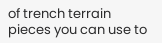of trench terrain pieces you can use to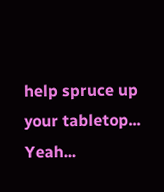help spruce up your tabletop... Yeah...